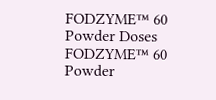FODZYME™ 60 Powder Doses FODZYME™ 60 Powder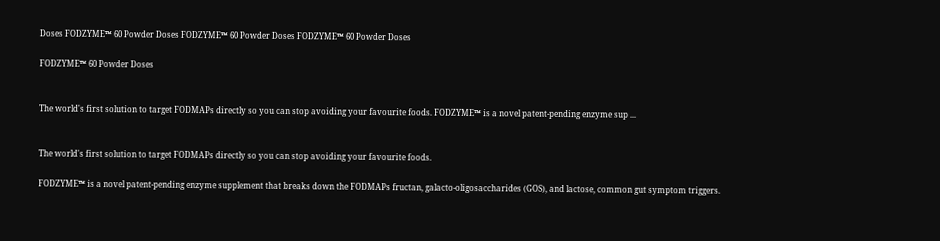Doses FODZYME™ 60 Powder Doses FODZYME™ 60 Powder Doses FODZYME™ 60 Powder Doses

FODZYME™ 60 Powder Doses


The world's first solution to target FODMAPs directly so you can stop avoiding your favourite foods. FODZYME™ is a novel patent-pending enzyme sup ...


The world's first solution to target FODMAPs directly so you can stop avoiding your favourite foods.

FODZYME™ is a novel patent-pending enzyme supplement that breaks down the FODMAPs fructan, galacto-oligosaccharides (GOS), and lactose, common gut symptom triggers.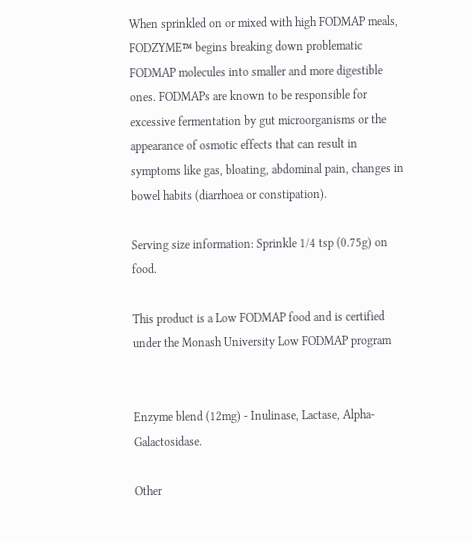When sprinkled on or mixed with high FODMAP meals, FODZYME™ begins breaking down problematic FODMAP molecules into smaller and more digestible ones. FODMAPs are known to be responsible for excessive fermentation by gut microorganisms or the appearance of osmotic effects that can result in symptoms like gas, bloating, abdominal pain, changes in bowel habits (diarrhoea or constipation).

Serving size information: Sprinkle 1/4 tsp (0.75g) on food.

This product is a Low FODMAP food and is certified under the Monash University Low FODMAP program


Enzyme blend (12mg) - Inulinase, Lactase, Alpha-Galactosidase.

Other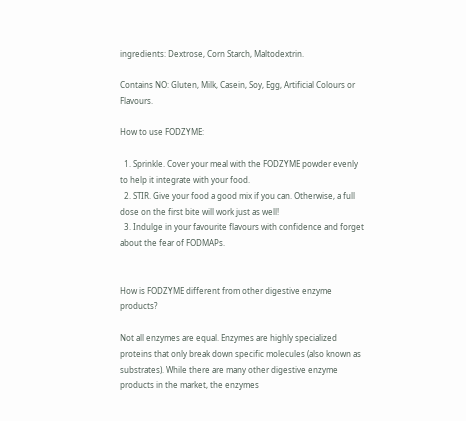ingredients: Dextrose, Corn Starch, Maltodextrin.

Contains NO: Gluten, Milk, Casein, Soy, Egg, Artificial Colours or Flavours.

How to use FODZYME:

  1. Sprinkle. Cover your meal with the FODZYME powder evenly to help it integrate with your food.
  2. STIR. Give your food a good mix if you can. Otherwise, a full dose on the first bite will work just as well!
  3. Indulge in your favourite flavours with confidence and forget about the fear of FODMAPs.


How is FODZYME different from other digestive enzyme products?

Not all enzymes are equal. Enzymes are highly specialized proteins that only break down specific molecules (also known as substrates). While there are many other digestive enzyme products in the market, the enzymes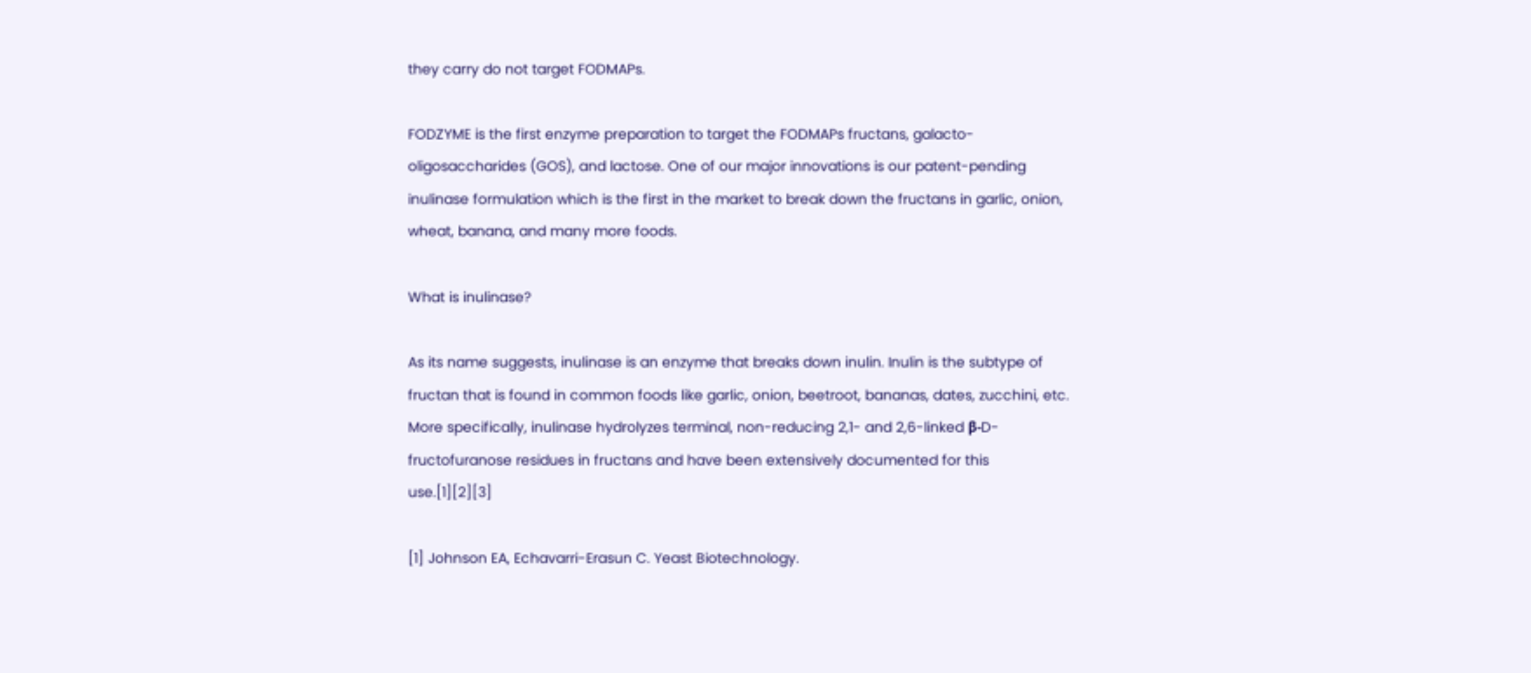they carry do not target FODMAPs.

FODZYME is the first enzyme preparation to target the FODMAPs fructans, galacto-oligosaccharides (GOS), and lactose. One of our major innovations is our patent-pending inulinase formulation which is the first in the market to break down the fructans in garlic, onion, wheat, banana, and many more foods.

What is inulinase?

As its name suggests, inulinase is an enzyme that breaks down inulin. Inulin is the subtype of fructan that is found in common foods like garlic, onion, beetroot, bananas, dates, zucchini, etc. More specifically, inulinase hydrolyzes terminal, non-reducing 2,1- and 2,6-linked β-D-fructofuranose residues in fructans and have been extensively documented for this use.[1][2][3]

[1] Johnson EA, Echavarri-Erasun C. Yeast Biotechnology.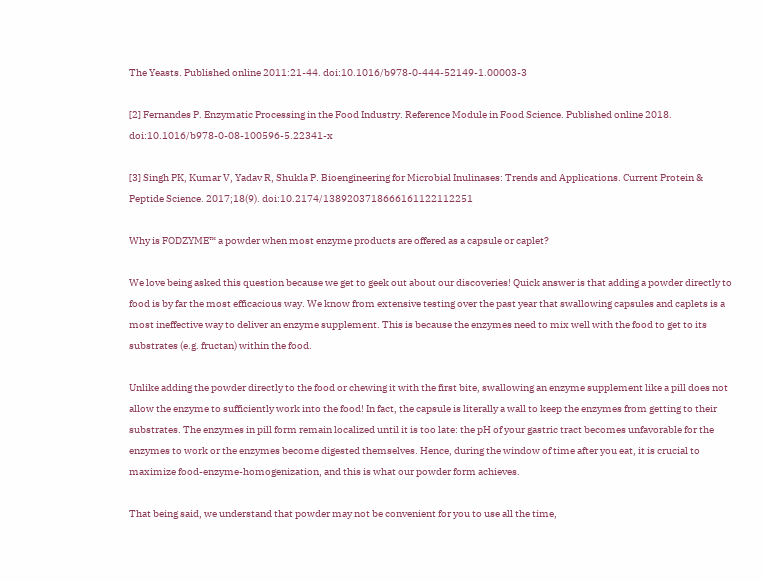The Yeasts. Published online 2011:21-44. doi:10.1016/b978-0-444-52149-1.00003-3

[2] Fernandes P. Enzymatic Processing in the Food Industry. Reference Module in Food Science. Published online 2018. doi:10.1016/b978-0-08-100596-5.22341-x

[3] Singh PK, Kumar V, Yadav R, Shukla P. Bioengineering for Microbial Inulinases: Trends and Applications. Current Protein & Peptide Science. 2017;18(9). doi:10.2174/1389203718666161122112251

Why is FODZYME™ a powder when most enzyme products are offered as a capsule or caplet?

We love being asked this question because we get to geek out about our discoveries! Quick answer is that adding a powder directly to food is by far the most efficacious way. We know from extensive testing over the past year that swallowing capsules and caplets is a most ineffective way to deliver an enzyme supplement. This is because the enzymes need to mix well with the food to get to its substrates (e.g. fructan) within the food.

Unlike adding the powder directly to the food or chewing it with the first bite, swallowing an enzyme supplement like a pill does not allow the enzyme to sufficiently work into the food! In fact, the capsule is literally a wall to keep the enzymes from getting to their substrates. The enzymes in pill form remain localized until it is too late: the pH of your gastric tract becomes unfavorable for the enzymes to work or the enzymes become digested themselves. Hence, during the window of time after you eat, it is crucial to maximize food-enzyme-homogenization, and this is what our powder form achieves.

That being said, we understand that powder may not be convenient for you to use all the time,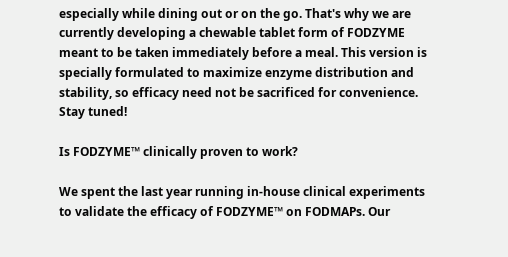especially while dining out or on the go. That's why we are currently developing a chewable tablet form of FODZYME meant to be taken immediately before a meal. This version is specially formulated to maximize enzyme distribution and stability, so efficacy need not be sacrificed for convenience. Stay tuned!

Is FODZYME™ clinically proven to work?

We spent the last year running in-house clinical experiments to validate the efficacy of FODZYME™ on FODMAPs. Our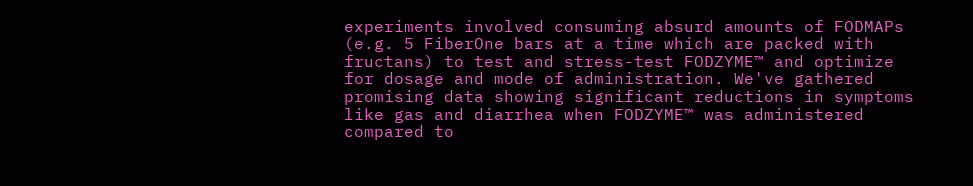experiments involved consuming absurd amounts of FODMAPs (e.g. 5 FiberOne bars at a time which are packed with fructans) to test and stress-test FODZYME™ and optimize for dosage and mode of administration. We've gathered promising data showing significant reductions in symptoms like gas and diarrhea when FODZYME™ was administered compared to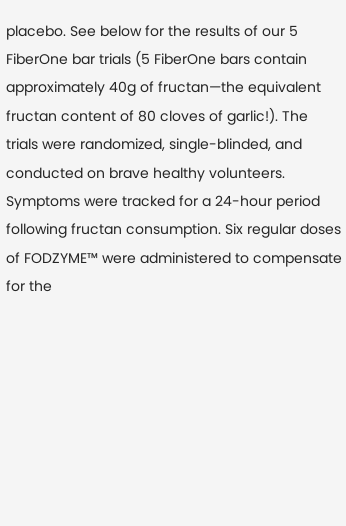placebo. See below for the results of our 5 FiberOne bar trials (5 FiberOne bars contain approximately 40g of fructan—the equivalent fructan content of 80 cloves of garlic!). The trials were randomized, single-blinded, and conducted on brave healthy volunteers. Symptoms were tracked for a 24-hour period following fructan consumption. Six regular doses of FODZYME™ were administered to compensate for the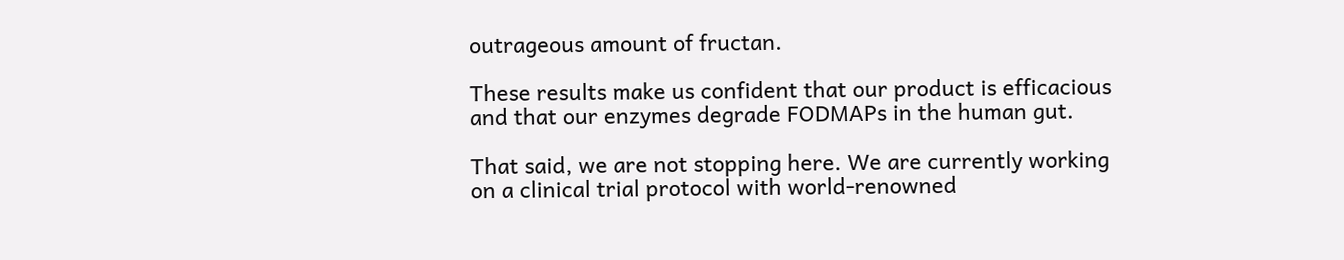outrageous amount of fructan.

These results make us confident that our product is efficacious and that our enzymes degrade FODMAPs in the human gut.

That said, we are not stopping here. We are currently working on a clinical trial protocol with world-renowned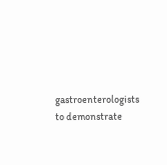gastroenterologists to demonstrate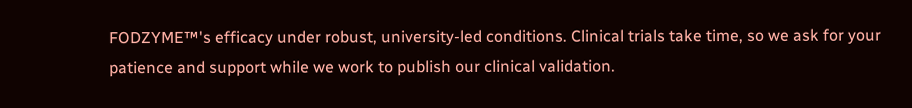FODZYME™'s efficacy under robust, university-led conditions. Clinical trials take time, so we ask for your patience and support while we work to publish our clinical validation.